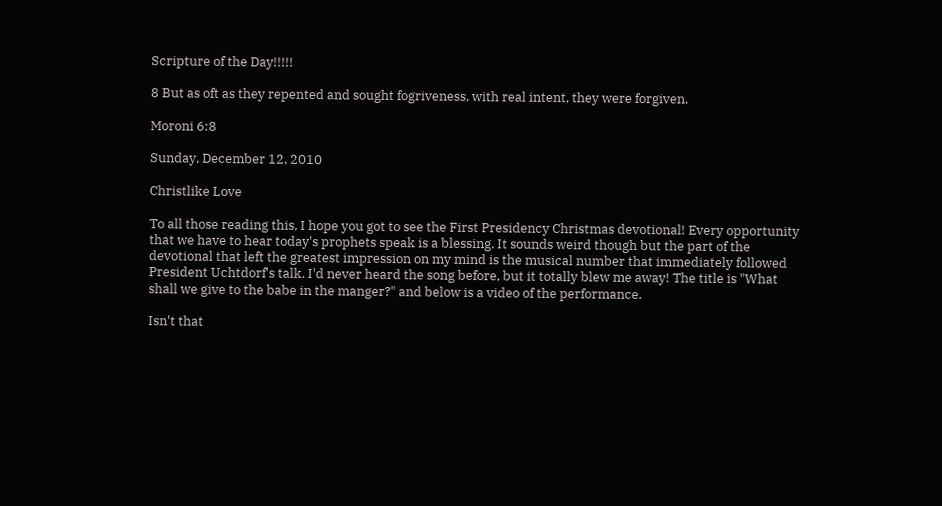Scripture of the Day!!!!!

8 But as oft as they repented and sought fogriveness, with real intent, they were forgiven.

Moroni 6:8

Sunday, December 12, 2010

Christlike Love

To all those reading this, I hope you got to see the First Presidency Christmas devotional! Every opportunity that we have to hear today's prophets speak is a blessing. It sounds weird though but the part of the devotional that left the greatest impression on my mind is the musical number that immediately followed President Uchtdorf's talk. I'd never heard the song before, but it totally blew me away! The title is "What shall we give to the babe in the manger?" and below is a video of the performance.

Isn't that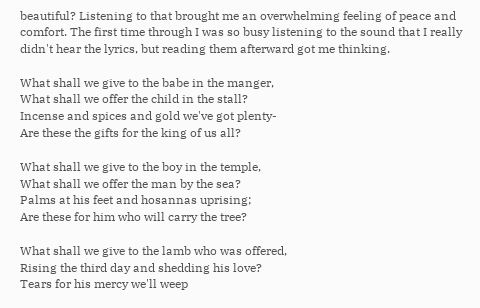beautiful? Listening to that brought me an overwhelming feeling of peace and comfort. The first time through I was so busy listening to the sound that I really didn't hear the lyrics, but reading them afterward got me thinking.

What shall we give to the babe in the manger,
What shall we offer the child in the stall?
Incense and spices and gold we've got plenty-
Are these the gifts for the king of us all?

What shall we give to the boy in the temple,
What shall we offer the man by the sea?
Palms at his feet and hosannas uprising;
Are these for him who will carry the tree?

What shall we give to the lamb who was offered,
Rising the third day and shedding his love?
Tears for his mercy we'll weep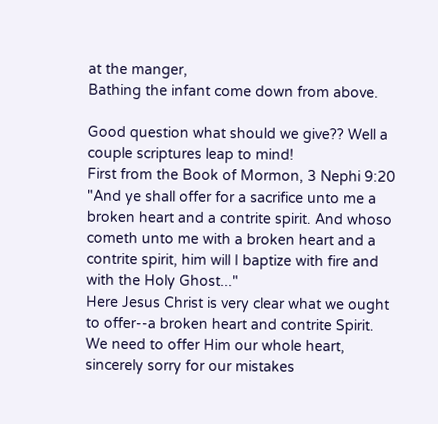at the manger,
Bathing the infant come down from above.

Good question what should we give?? Well a couple scriptures leap to mind!
First from the Book of Mormon, 3 Nephi 9:20
"And ye shall offer for a sacrifice unto me a broken heart and a contrite spirit. And whoso cometh unto me with a broken heart and a contrite spirit, him will I baptize with fire and with the Holy Ghost..."
Here Jesus Christ is very clear what we ought to offer--a broken heart and contrite Spirit. We need to offer Him our whole heart, sincerely sorry for our mistakes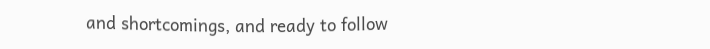and shortcomings, and ready to follow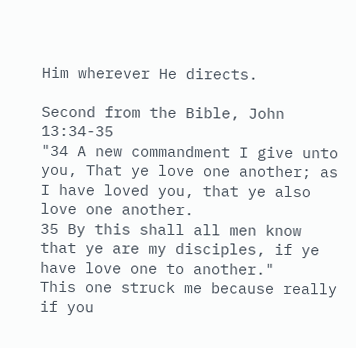Him wherever He directs.

Second from the Bible, John 13:34-35
"34 A new commandment I give unto you, That ye love one another; as I have loved you, that ye also love one another.
35 By this shall all men know that ye are my disciples, if ye have love one to another."
This one struck me because really if you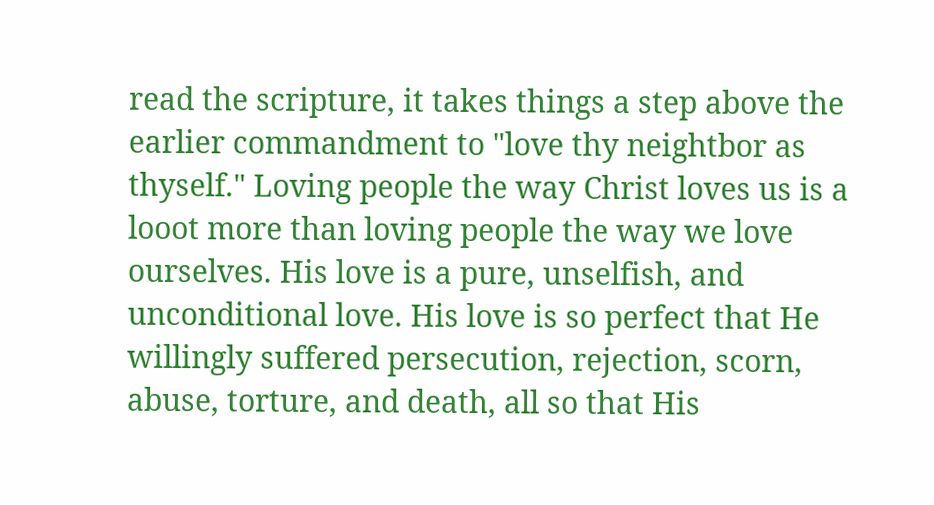read the scripture, it takes things a step above the earlier commandment to "love thy neightbor as thyself." Loving people the way Christ loves us is a looot more than loving people the way we love ourselves. His love is a pure, unselfish, and unconditional love. His love is so perfect that He willingly suffered persecution, rejection, scorn, abuse, torture, and death, all so that His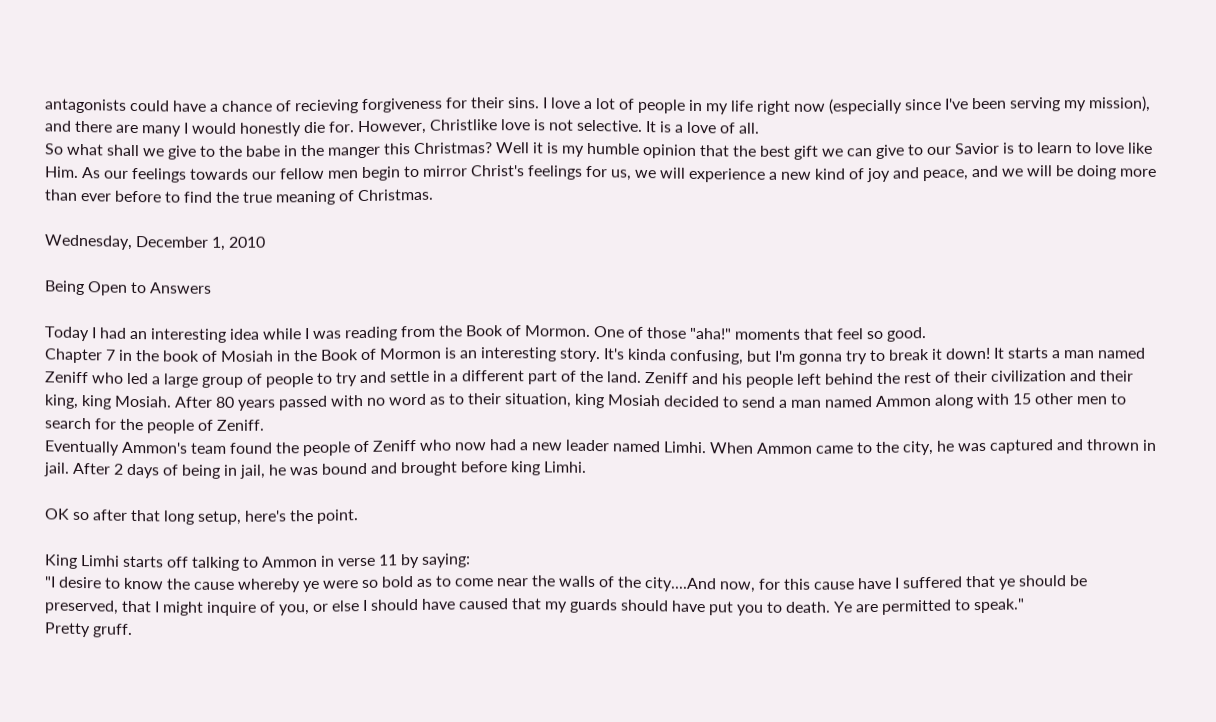antagonists could have a chance of recieving forgiveness for their sins. I love a lot of people in my life right now (especially since I've been serving my mission), and there are many I would honestly die for. However, Christlike love is not selective. It is a love of all.
So what shall we give to the babe in the manger this Christmas? Well it is my humble opinion that the best gift we can give to our Savior is to learn to love like Him. As our feelings towards our fellow men begin to mirror Christ's feelings for us, we will experience a new kind of joy and peace, and we will be doing more than ever before to find the true meaning of Christmas.

Wednesday, December 1, 2010

Being Open to Answers

Today I had an interesting idea while I was reading from the Book of Mormon. One of those "aha!" moments that feel so good.
Chapter 7 in the book of Mosiah in the Book of Mormon is an interesting story. It's kinda confusing, but I'm gonna try to break it down! It starts a man named Zeniff who led a large group of people to try and settle in a different part of the land. Zeniff and his people left behind the rest of their civilization and their king, king Mosiah. After 80 years passed with no word as to their situation, king Mosiah decided to send a man named Ammon along with 15 other men to search for the people of Zeniff.
Eventually Ammon's team found the people of Zeniff who now had a new leader named Limhi. When Ammon came to the city, he was captured and thrown in jail. After 2 days of being in jail, he was bound and brought before king Limhi.

OK so after that long setup, here's the point.

King Limhi starts off talking to Ammon in verse 11 by saying:
"I desire to know the cause whereby ye were so bold as to come near the walls of the city....And now, for this cause have I suffered that ye should be preserved, that I might inquire of you, or else I should have caused that my guards should have put you to death. Ye are permitted to speak."
Pretty gruff.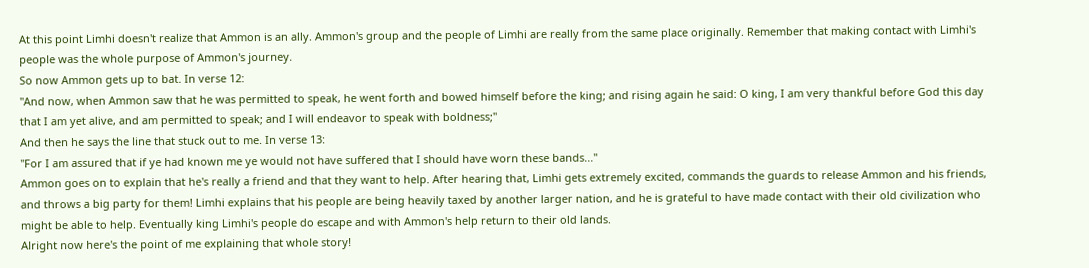At this point Limhi doesn't realize that Ammon is an ally. Ammon's group and the people of Limhi are really from the same place originally. Remember that making contact with Limhi's people was the whole purpose of Ammon's journey.
So now Ammon gets up to bat. In verse 12:
"And now, when Ammon saw that he was permitted to speak, he went forth and bowed himself before the king; and rising again he said: O king, I am very thankful before God this day that I am yet alive, and am permitted to speak; and I will endeavor to speak with boldness;"
And then he says the line that stuck out to me. In verse 13:
"For I am assured that if ye had known me ye would not have suffered that I should have worn these bands..."
Ammon goes on to explain that he's really a friend and that they want to help. After hearing that, Limhi gets extremely excited, commands the guards to release Ammon and his friends, and throws a big party for them! Limhi explains that his people are being heavily taxed by another larger nation, and he is grateful to have made contact with their old civilization who might be able to help. Eventually king Limhi's people do escape and with Ammon's help return to their old lands.
Alright now here's the point of me explaining that whole story!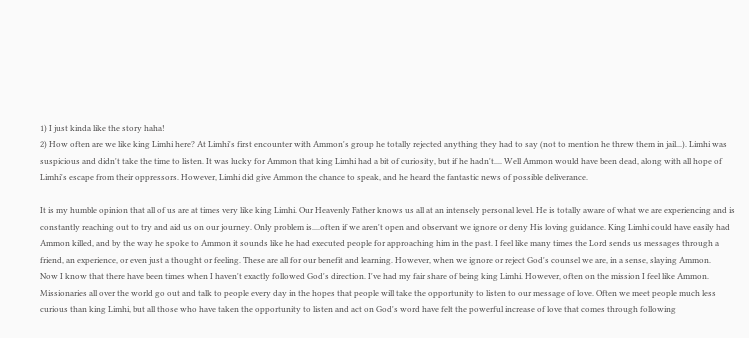1) I just kinda like the story haha!
2) How often are we like king Limhi here? At Limhi's first encounter with Ammon's group he totally rejected anything they had to say (not to mention he threw them in jail...). Limhi was suspicious and didn't take the time to listen. It was lucky for Ammon that king Limhi had a bit of curiosity, but if he hadn't.... Well Ammon would have been dead, along with all hope of Limhi's escape from their oppressors. However, Limhi did give Ammon the chance to speak, and he heard the fantastic news of possible deliverance.

It is my humble opinion that all of us are at times very like king Limhi. Our Heavenly Father knows us all at an intensely personal level. He is totally aware of what we are experiencing and is constantly reaching out to try and aid us on our journey. Only problem is....often if we aren't open and observant we ignore or deny His loving guidance. King Limhi could have easily had Ammon killed, and by the way he spoke to Ammon it sounds like he had executed people for approaching him in the past. I feel like many times the Lord sends us messages through a friend, an experience, or even just a thought or feeling. These are all for our benefit and learning. However, when we ignore or reject God's counsel we are, in a sense, slaying Ammon.
Now I know that there have been times when I haven't exactly followed God's direction. I've had my fair share of being king Limhi. However, often on the mission I feel like Ammon. Missionaries all over the world go out and talk to people every day in the hopes that people will take the opportunity to listen to our message of love. Often we meet people much less curious than king Limhi, but all those who have taken the opportunity to listen and act on God's word have felt the powerful increase of love that comes through following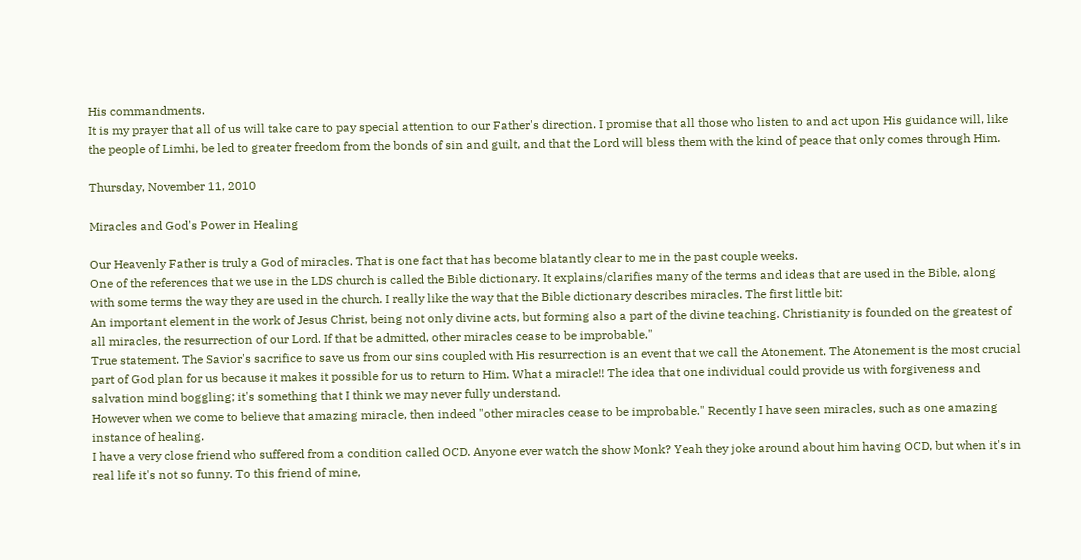His commandments.
It is my prayer that all of us will take care to pay special attention to our Father's direction. I promise that all those who listen to and act upon His guidance will, like the people of Limhi, be led to greater freedom from the bonds of sin and guilt, and that the Lord will bless them with the kind of peace that only comes through Him.

Thursday, November 11, 2010

Miracles and God's Power in Healing

Our Heavenly Father is truly a God of miracles. That is one fact that has become blatantly clear to me in the past couple weeks.
One of the references that we use in the LDS church is called the Bible dictionary. It explains/clarifies many of the terms and ideas that are used in the Bible, along with some terms the way they are used in the church. I really like the way that the Bible dictionary describes miracles. The first little bit:
An important element in the work of Jesus Christ, being not only divine acts, but forming also a part of the divine teaching. Christianity is founded on the greatest of all miracles, the resurrection of our Lord. If that be admitted, other miracles cease to be improbable."
True statement. The Savior's sacrifice to save us from our sins coupled with His resurrection is an event that we call the Atonement. The Atonement is the most crucial part of God plan for us because it makes it possible for us to return to Him. What a miracle!! The idea that one individual could provide us with forgiveness and salvation mind boggling; it's something that I think we may never fully understand.
However when we come to believe that amazing miracle, then indeed "other miracles cease to be improbable." Recently I have seen miracles, such as one amazing instance of healing.
I have a very close friend who suffered from a condition called OCD. Anyone ever watch the show Monk? Yeah they joke around about him having OCD, but when it's in real life it's not so funny. To this friend of mine,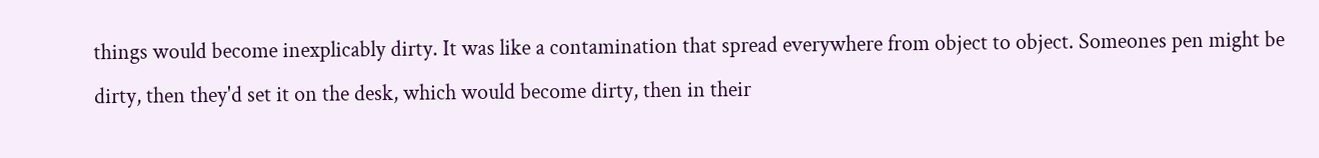things would become inexplicably dirty. It was like a contamination that spread everywhere from object to object. Someones pen might be dirty, then they'd set it on the desk, which would become dirty, then in their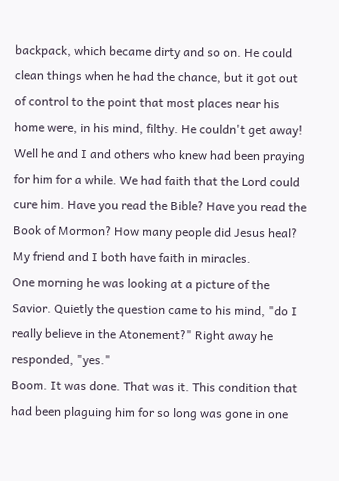backpack, which became dirty and so on. He could clean things when he had the chance, but it got out of control to the point that most places near his home were, in his mind, filthy. He couldn't get away!
Well he and I and others who knew had been praying for him for a while. We had faith that the Lord could cure him. Have you read the Bible? Have you read the Book of Mormon? How many people did Jesus heal? My friend and I both have faith in miracles.
One morning he was looking at a picture of the Savior. Quietly the question came to his mind, "do I really believe in the Atonement?" Right away he responded, "yes."
Boom. It was done. That was it. This condition that had been plaguing him for so long was gone in one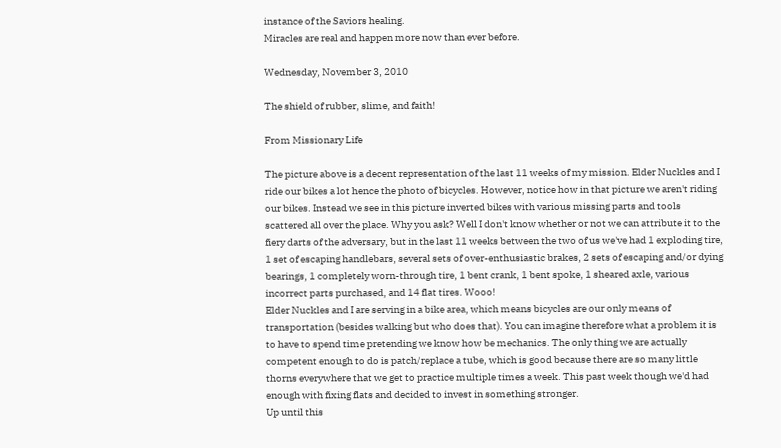instance of the Saviors healing.
Miracles are real and happen more now than ever before.

Wednesday, November 3, 2010

The shield of rubber, slime, and faith!

From Missionary Life

The picture above is a decent representation of the last 11 weeks of my mission. Elder Nuckles and I ride our bikes a lot hence the photo of bicycles. However, notice how in that picture we aren't riding our bikes. Instead we see in this picture inverted bikes with various missing parts and tools scattered all over the place. Why you ask? Well I don't know whether or not we can attribute it to the fiery darts of the adversary, but in the last 11 weeks between the two of us we've had 1 exploding tire, 1 set of escaping handlebars, several sets of over-enthusiastic brakes, 2 sets of escaping and/or dying bearings, 1 completely worn-through tire, 1 bent crank, 1 bent spoke, 1 sheared axle, various incorrect parts purchased, and 14 flat tires. Wooo!
Elder Nuckles and I are serving in a bike area, which means bicycles are our only means of transportation (besides walking but who does that). You can imagine therefore what a problem it is to have to spend time pretending we know how be mechanics. The only thing we are actually competent enough to do is patch/replace a tube, which is good because there are so many little thorns everywhere that we get to practice multiple times a week. This past week though we'd had enough with fixing flats and decided to invest in something stronger.
Up until this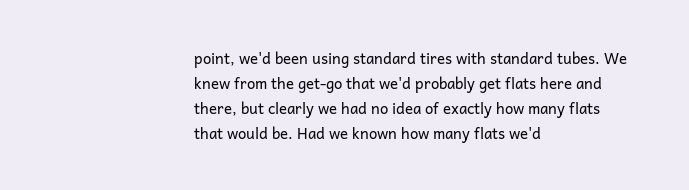point, we'd been using standard tires with standard tubes. We knew from the get-go that we'd probably get flats here and there, but clearly we had no idea of exactly how many flats that would be. Had we known how many flats we'd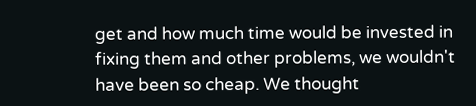get and how much time would be invested in fixing them and other problems, we wouldn't have been so cheap. We thought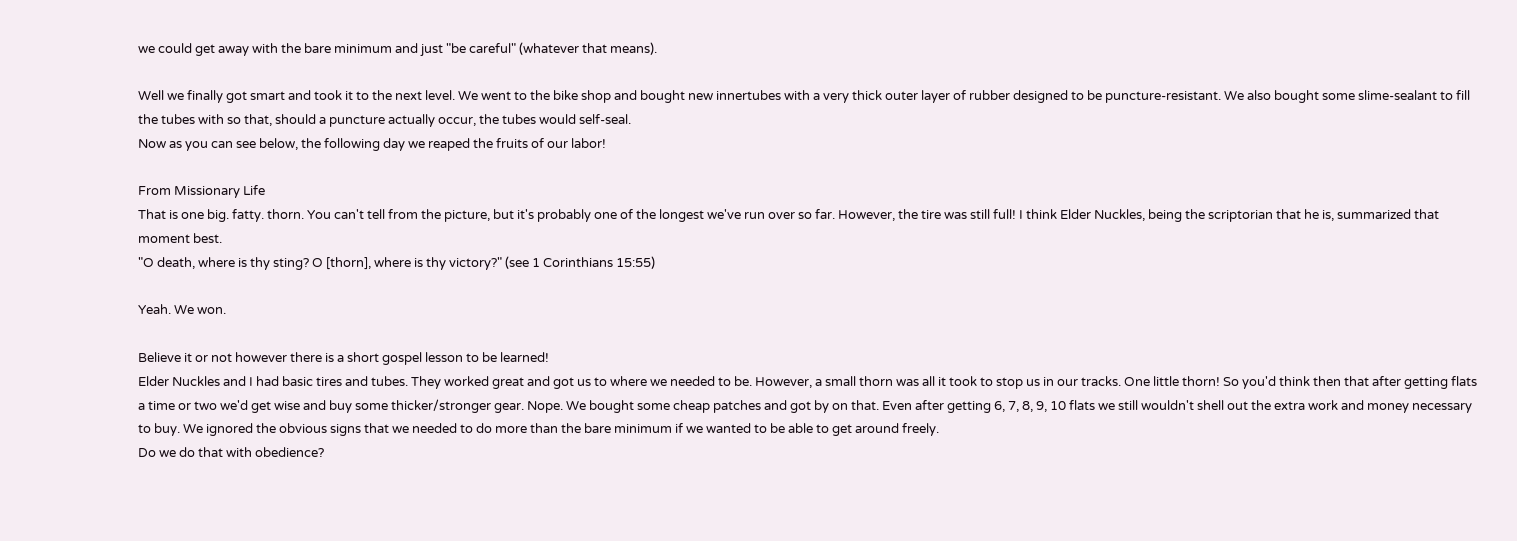we could get away with the bare minimum and just "be careful" (whatever that means).

Well we finally got smart and took it to the next level. We went to the bike shop and bought new innertubes with a very thick outer layer of rubber designed to be puncture-resistant. We also bought some slime-sealant to fill the tubes with so that, should a puncture actually occur, the tubes would self-seal.
Now as you can see below, the following day we reaped the fruits of our labor!

From Missionary Life
That is one big. fatty. thorn. You can't tell from the picture, but it's probably one of the longest we've run over so far. However, the tire was still full! I think Elder Nuckles, being the scriptorian that he is, summarized that moment best.
"O death, where is thy sting? O [thorn], where is thy victory?" (see 1 Corinthians 15:55)

Yeah. We won.

Believe it or not however there is a short gospel lesson to be learned!
Elder Nuckles and I had basic tires and tubes. They worked great and got us to where we needed to be. However, a small thorn was all it took to stop us in our tracks. One little thorn! So you'd think then that after getting flats a time or two we'd get wise and buy some thicker/stronger gear. Nope. We bought some cheap patches and got by on that. Even after getting 6, 7, 8, 9, 10 flats we still wouldn't shell out the extra work and money necessary to buy. We ignored the obvious signs that we needed to do more than the bare minimum if we wanted to be able to get around freely.
Do we do that with obedience?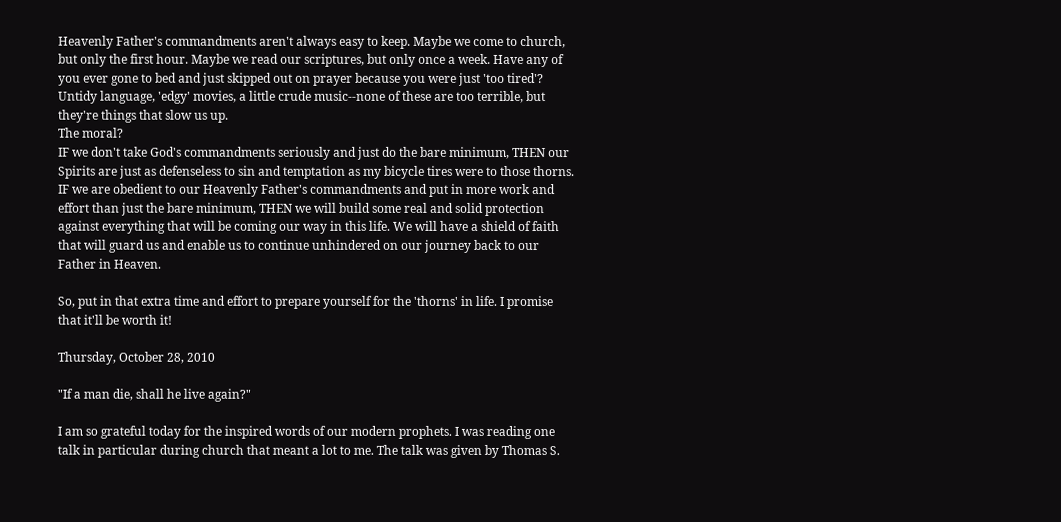Heavenly Father's commandments aren't always easy to keep. Maybe we come to church, but only the first hour. Maybe we read our scriptures, but only once a week. Have any of you ever gone to bed and just skipped out on prayer because you were just 'too tired'? Untidy language, 'edgy' movies, a little crude music--none of these are too terrible, but they're things that slow us up.
The moral?
IF we don't take God's commandments seriously and just do the bare minimum, THEN our Spirits are just as defenseless to sin and temptation as my bicycle tires were to those thorns.
IF we are obedient to our Heavenly Father's commandments and put in more work and effort than just the bare minimum, THEN we will build some real and solid protection against everything that will be coming our way in this life. We will have a shield of faith that will guard us and enable us to continue unhindered on our journey back to our Father in Heaven.

So, put in that extra time and effort to prepare yourself for the 'thorns' in life. I promise that it'll be worth it!

Thursday, October 28, 2010

"If a man die, shall he live again?"

I am so grateful today for the inspired words of our modern prophets. I was reading one talk in particular during church that meant a lot to me. The talk was given by Thomas S.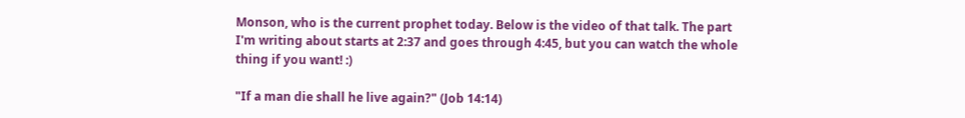Monson, who is the current prophet today. Below is the video of that talk. The part I'm writing about starts at 2:37 and goes through 4:45, but you can watch the whole thing if you want! :)

"If a man die shall he live again?" (Job 14:14)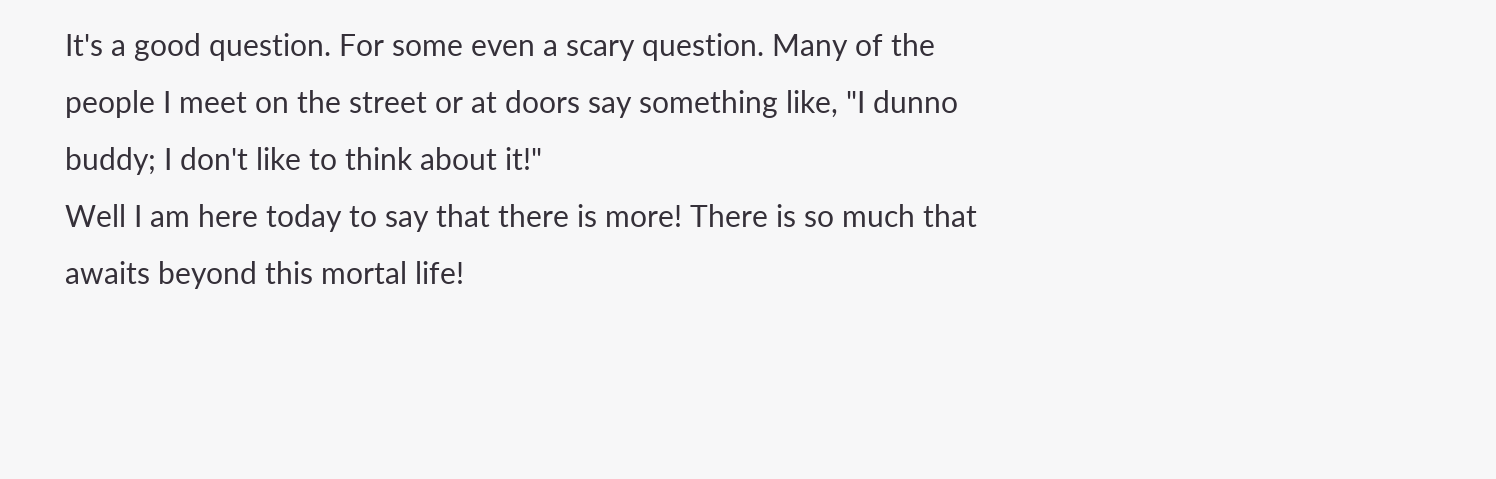It's a good question. For some even a scary question. Many of the people I meet on the street or at doors say something like, "I dunno buddy; I don't like to think about it!"
Well I am here today to say that there is more! There is so much that awaits beyond this mortal life!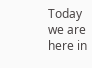Today we are here in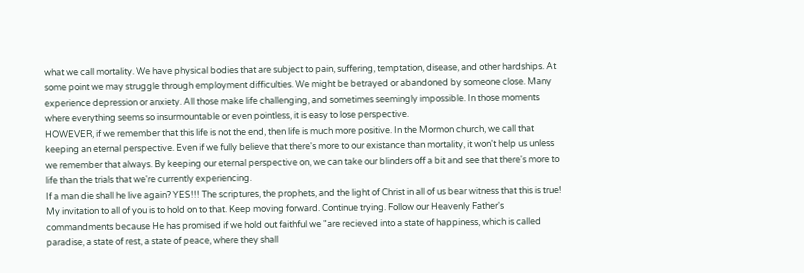what we call mortality. We have physical bodies that are subject to pain, suffering, temptation, disease, and other hardships. At some point we may struggle through employment difficulties. We might be betrayed or abandoned by someone close. Many experience depression or anxiety. All those make life challenging, and sometimes seemingly impossible. In those moments where everything seems so insurmountable or even pointless, it is easy to lose perspective.
HOWEVER, if we remember that this life is not the end, then life is much more positive. In the Mormon church, we call that keeping an eternal perspective. Even if we fully believe that there's more to our existance than mortality, it won't help us unless we remember that always. By keeping our eternal perspective on, we can take our blinders off a bit and see that there's more to life than the trials that we're currently experiencing.
If a man die shall he live again? YES!!! The scriptures, the prophets, and the light of Christ in all of us bear witness that this is true! My invitation to all of you is to hold on to that. Keep moving forward. Continue trying. Follow our Heavenly Father's commandments because He has promised if we hold out faithful we "are recieved into a state of happiness, which is called paradise, a state of rest, a state of peace, where they shall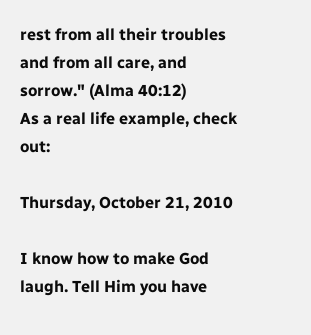rest from all their troubles and from all care, and sorrow." (Alma 40:12)
As a real life example, check out:

Thursday, October 21, 2010

I know how to make God laugh. Tell Him you have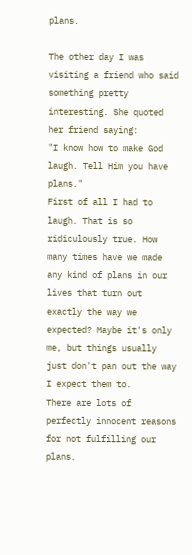plans.

The other day I was visiting a friend who said something pretty interesting. She quoted her friend saying:
"I know how to make God laugh. Tell Him you have plans."
First of all I had to laugh. That is so ridiculously true. How many times have we made any kind of plans in our lives that turn out exactly the way we expected? Maybe it's only me, but things usually just don't pan out the way I expect them to.
There are lots of perfectly innocent reasons for not fulfilling our plans.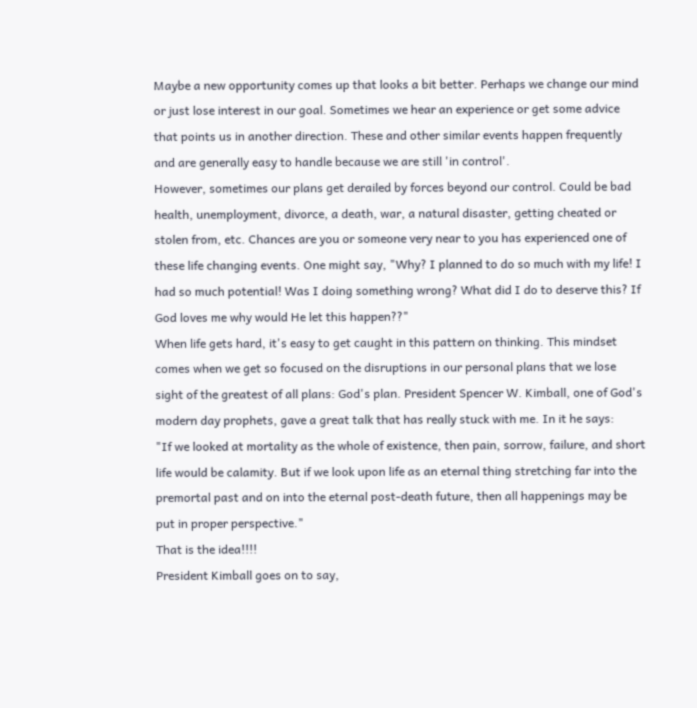Maybe a new opportunity comes up that looks a bit better. Perhaps we change our mind or just lose interest in our goal. Sometimes we hear an experience or get some advice that points us in another direction. These and other similar events happen frequently and are generally easy to handle because we are still 'in control'.
However, sometimes our plans get derailed by forces beyond our control. Could be bad health, unemployment, divorce, a death, war, a natural disaster, getting cheated or stolen from, etc. Chances are you or someone very near to you has experienced one of these life changing events. One might say, "Why? I planned to do so much with my life! I had so much potential! Was I doing something wrong? What did I do to deserve this? If God loves me why would He let this happen??"
When life gets hard, it's easy to get caught in this pattern on thinking. This mindset comes when we get so focused on the disruptions in our personal plans that we lose sight of the greatest of all plans: God's plan. President Spencer W. Kimball, one of God's modern day prophets, gave a great talk that has really stuck with me. In it he says:
"If we looked at mortality as the whole of existence, then pain, sorrow, failure, and short life would be calamity. But if we look upon life as an eternal thing stretching far into the premortal past and on into the eternal post-death future, then all happenings may be put in proper perspective."
That is the idea!!!!
President Kimball goes on to say,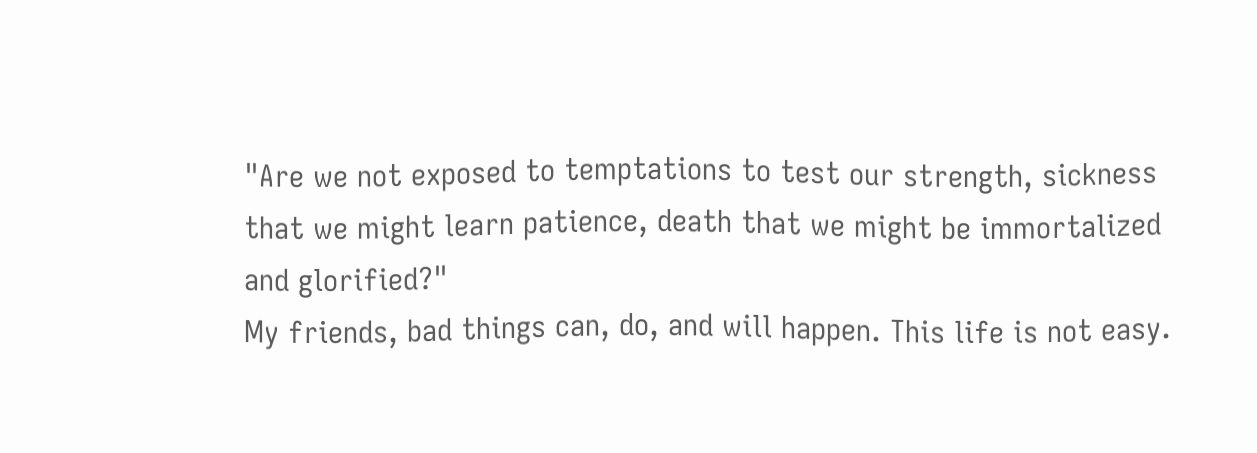"Are we not exposed to temptations to test our strength, sickness that we might learn patience, death that we might be immortalized and glorified?"
My friends, bad things can, do, and will happen. This life is not easy.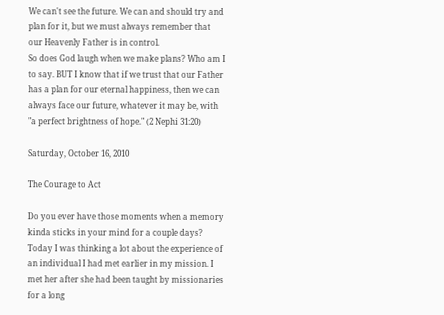We can't see the future. We can and should try and plan for it, but we must always remember that our Heavenly Father is in control.
So does God laugh when we make plans? Who am I to say. BUT I know that if we trust that our Father has a plan for our eternal happiness, then we can always face our future, whatever it may be, with "a perfect brightness of hope." (2 Nephi 31:20)

Saturday, October 16, 2010

The Courage to Act

Do you ever have those moments when a memory kinda sticks in your mind for a couple days? Today I was thinking a lot about the experience of an individual I had met earlier in my mission. I met her after she had been taught by missionaries for a long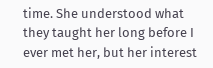time. She understood what they taught her long before I ever met her, but her interest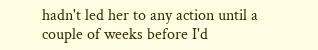hadn't led her to any action until a couple of weeks before I'd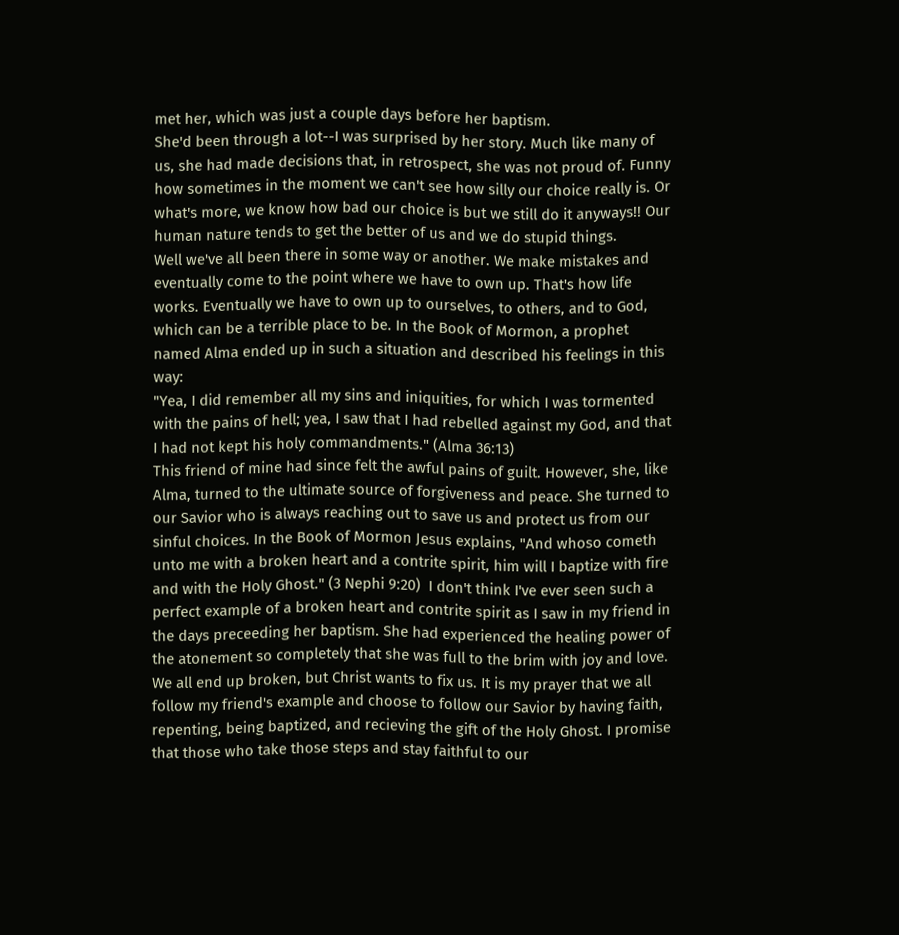met her, which was just a couple days before her baptism.
She'd been through a lot--I was surprised by her story. Much like many of us, she had made decisions that, in retrospect, she was not proud of. Funny how sometimes in the moment we can't see how silly our choice really is. Or what's more, we know how bad our choice is but we still do it anyways!! Our human nature tends to get the better of us and we do stupid things.
Well we've all been there in some way or another. We make mistakes and eventually come to the point where we have to own up. That's how life works. Eventually we have to own up to ourselves, to others, and to God, which can be a terrible place to be. In the Book of Mormon, a prophet named Alma ended up in such a situation and described his feelings in this way:
"Yea, I did remember all my sins and iniquities, for which I was tormented with the pains of hell; yea, I saw that I had rebelled against my God, and that I had not kept his holy commandments." (Alma 36:13)
This friend of mine had since felt the awful pains of guilt. However, she, like Alma, turned to the ultimate source of forgiveness and peace. She turned to our Savior who is always reaching out to save us and protect us from our sinful choices. In the Book of Mormon Jesus explains, "And whoso cometh unto me with a broken heart and a contrite spirit, him will I baptize with fire and with the Holy Ghost." (3 Nephi 9:20)  I don't think I've ever seen such a perfect example of a broken heart and contrite spirit as I saw in my friend in the days preceeding her baptism. She had experienced the healing power of the atonement so completely that she was full to the brim with joy and love.
We all end up broken, but Christ wants to fix us. It is my prayer that we all follow my friend's example and choose to follow our Savior by having faith, repenting, being baptized, and recieving the gift of the Holy Ghost. I promise that those who take those steps and stay faithful to our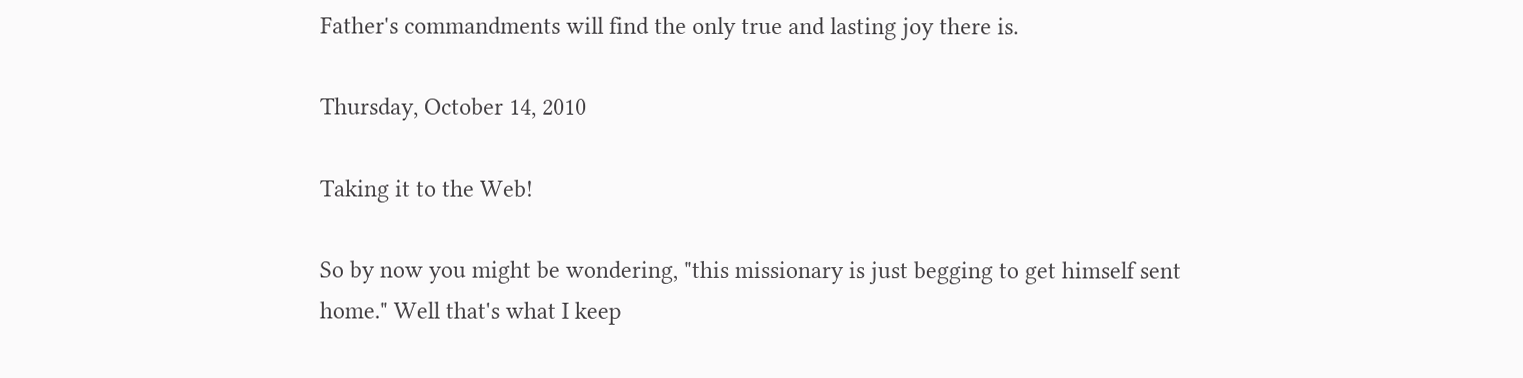Father's commandments will find the only true and lasting joy there is.

Thursday, October 14, 2010

Taking it to the Web!

So by now you might be wondering, "this missionary is just begging to get himself sent home." Well that's what I keep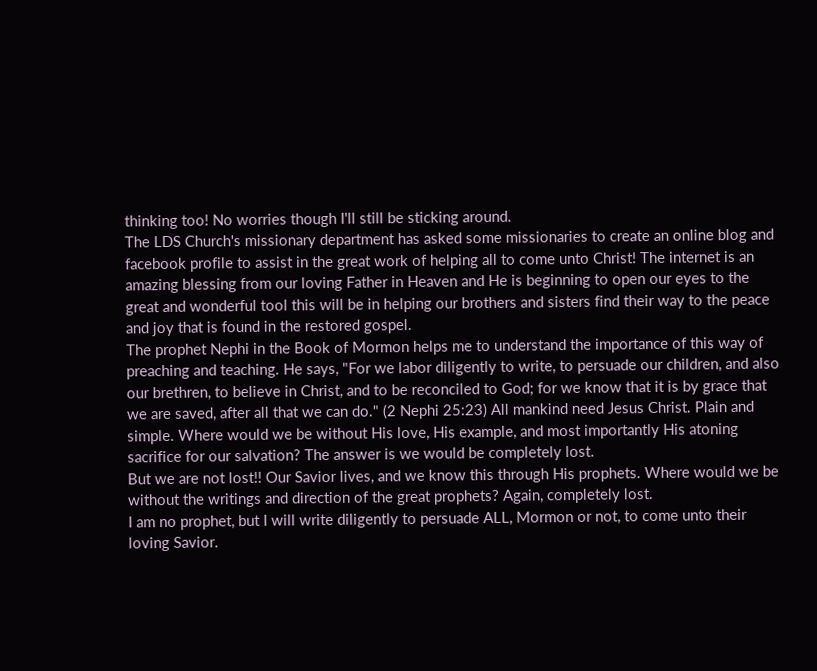thinking too! No worries though I'll still be sticking around.
The LDS Church's missionary department has asked some missionaries to create an online blog and facebook profile to assist in the great work of helping all to come unto Christ! The internet is an amazing blessing from our loving Father in Heaven and He is beginning to open our eyes to the great and wonderful tool this will be in helping our brothers and sisters find their way to the peace and joy that is found in the restored gospel.
The prophet Nephi in the Book of Mormon helps me to understand the importance of this way of preaching and teaching. He says, "For we labor diligently to write, to persuade our children, and also our brethren, to believe in Christ, and to be reconciled to God; for we know that it is by grace that we are saved, after all that we can do." (2 Nephi 25:23) All mankind need Jesus Christ. Plain and simple. Where would we be without His love, His example, and most importantly His atoning sacrifice for our salvation? The answer is we would be completely lost.
But we are not lost!! Our Savior lives, and we know this through His prophets. Where would we be without the writings and direction of the great prophets? Again, completely lost.
I am no prophet, but I will write diligently to persuade ALL, Mormon or not, to come unto their loving Savior.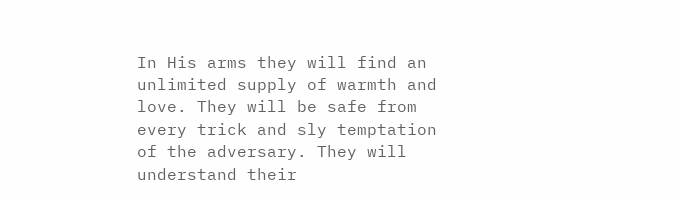In His arms they will find an unlimited supply of warmth and love. They will be safe from every trick and sly temptation of the adversary. They will understand their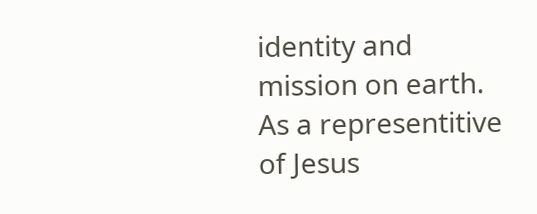identity and mission on earth. As a representitive of Jesus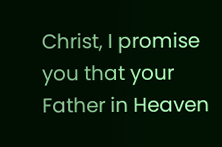Christ, I promise you that your Father in Heaven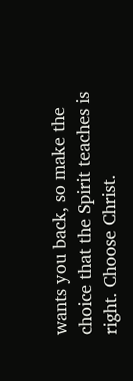wants you back, so make the choice that the Spirit teaches is right. Choose Christ.